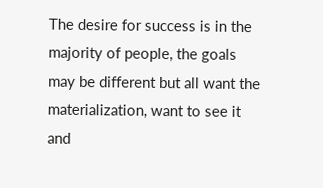The desire for success is in the majority of people, the goals may be different but all want the materialization, want to see it and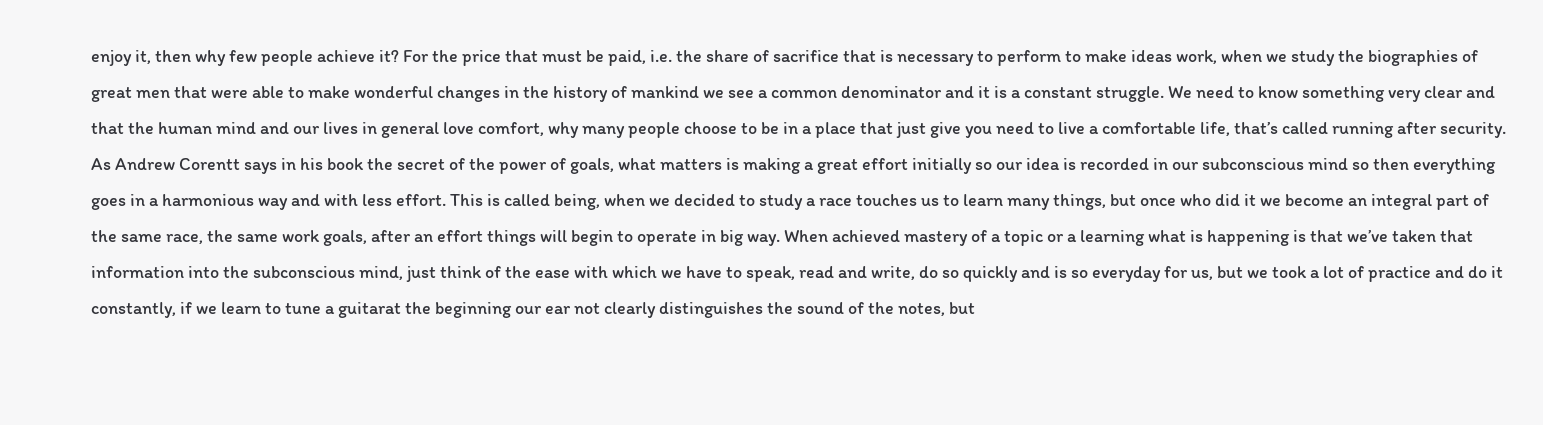enjoy it, then why few people achieve it? For the price that must be paid, i.e. the share of sacrifice that is necessary to perform to make ideas work, when we study the biographies of great men that were able to make wonderful changes in the history of mankind we see a common denominator and it is a constant struggle. We need to know something very clear and that the human mind and our lives in general love comfort, why many people choose to be in a place that just give you need to live a comfortable life, that’s called running after security. As Andrew Corentt says in his book the secret of the power of goals, what matters is making a great effort initially so our idea is recorded in our subconscious mind so then everything goes in a harmonious way and with less effort. This is called being, when we decided to study a race touches us to learn many things, but once who did it we become an integral part of the same race, the same work goals, after an effort things will begin to operate in big way. When achieved mastery of a topic or a learning what is happening is that we’ve taken that information into the subconscious mind, just think of the ease with which we have to speak, read and write, do so quickly and is so everyday for us, but we took a lot of practice and do it constantly, if we learn to tune a guitarat the beginning our ear not clearly distinguishes the sound of the notes, but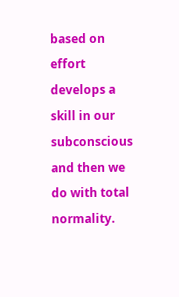based on effort develops a skill in our subconscious and then we do with total normality.